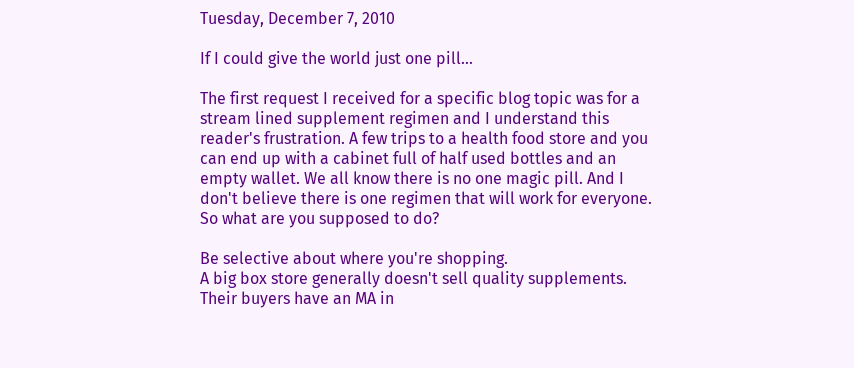Tuesday, December 7, 2010

If I could give the world just one pill...

The first request I received for a specific blog topic was for a stream lined supplement regimen and I understand this reader's frustration. A few trips to a health food store and you can end up with a cabinet full of half used bottles and an empty wallet. We all know there is no one magic pill. And I don't believe there is one regimen that will work for everyone. So what are you supposed to do?

Be selective about where you're shopping.
A big box store generally doesn't sell quality supplements. Their buyers have an MA in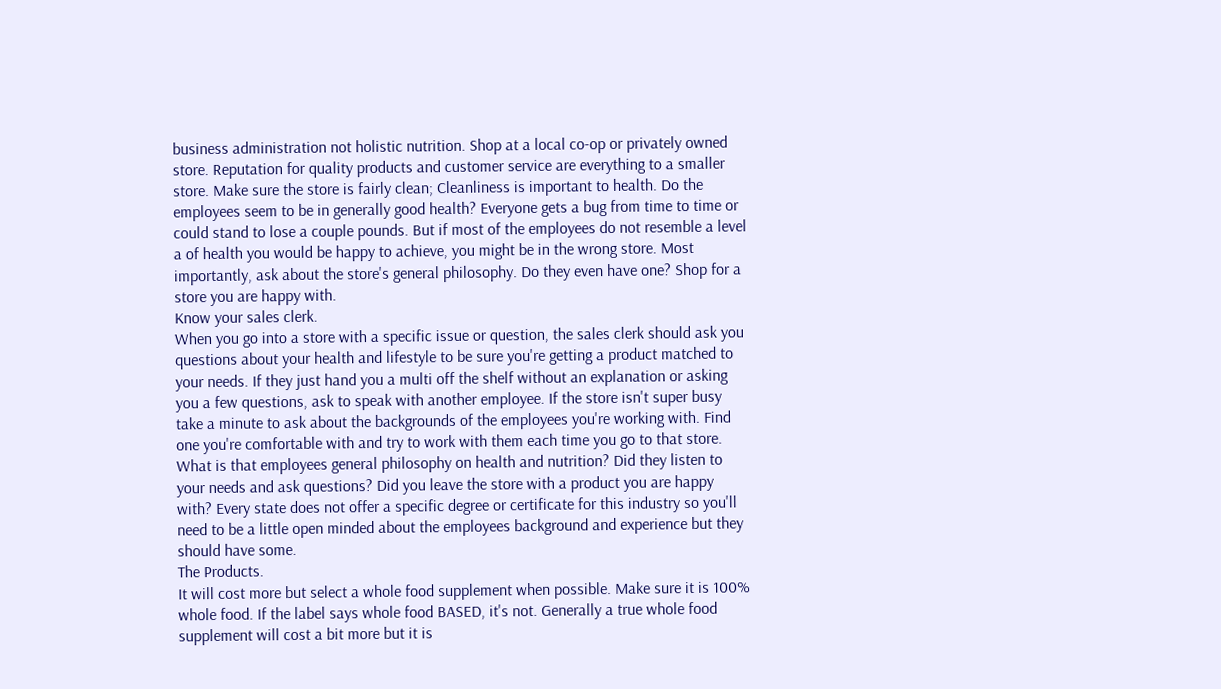business administration not holistic nutrition. Shop at a local co-op or privately owned store. Reputation for quality products and customer service are everything to a smaller store. Make sure the store is fairly clean; Cleanliness is important to health. Do the employees seem to be in generally good health? Everyone gets a bug from time to time or could stand to lose a couple pounds. But if most of the employees do not resemble a level a of health you would be happy to achieve, you might be in the wrong store. Most importantly, ask about the store's general philosophy. Do they even have one? Shop for a store you are happy with.
Know your sales clerk.
When you go into a store with a specific issue or question, the sales clerk should ask you questions about your health and lifestyle to be sure you're getting a product matched to your needs. If they just hand you a multi off the shelf without an explanation or asking you a few questions, ask to speak with another employee. If the store isn't super busy take a minute to ask about the backgrounds of the employees you're working with. Find one you're comfortable with and try to work with them each time you go to that store. What is that employees general philosophy on health and nutrition? Did they listen to your needs and ask questions? Did you leave the store with a product you are happy with? Every state does not offer a specific degree or certificate for this industry so you'll need to be a little open minded about the employees background and experience but they should have some.
The Products.
It will cost more but select a whole food supplement when possible. Make sure it is 100% whole food. If the label says whole food BASED, it's not. Generally a true whole food supplement will cost a bit more but it is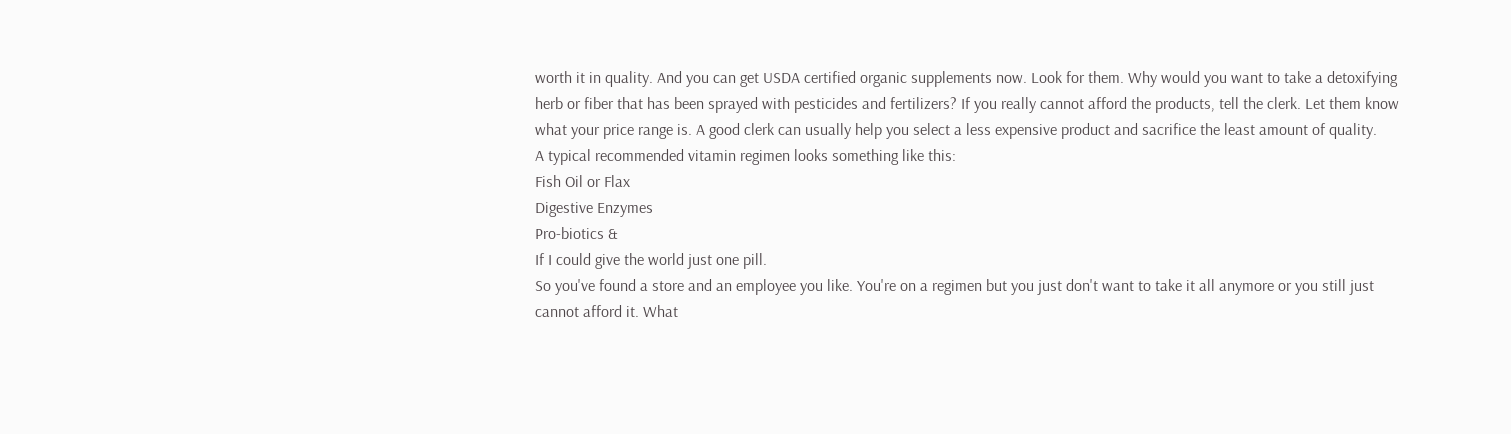worth it in quality. And you can get USDA certified organic supplements now. Look for them. Why would you want to take a detoxifying herb or fiber that has been sprayed with pesticides and fertilizers? If you really cannot afford the products, tell the clerk. Let them know what your price range is. A good clerk can usually help you select a less expensive product and sacrifice the least amount of quality.
A typical recommended vitamin regimen looks something like this:
Fish Oil or Flax
Digestive Enzymes
Pro-biotics &
If I could give the world just one pill.
So you've found a store and an employee you like. You're on a regimen but you just don't want to take it all anymore or you still just cannot afford it. What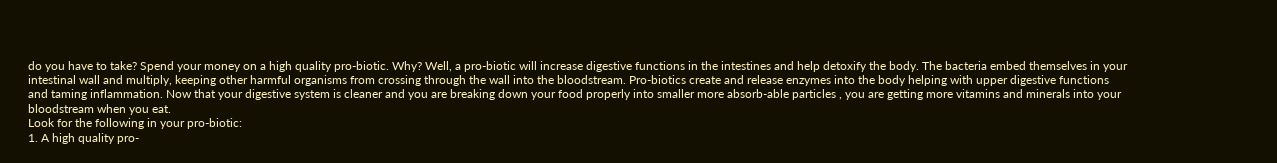do you have to take? Spend your money on a high quality pro-biotic. Why? Well, a pro-biotic will increase digestive functions in the intestines and help detoxify the body. The bacteria embed themselves in your intestinal wall and multiply, keeping other harmful organisms from crossing through the wall into the bloodstream. Pro-biotics create and release enzymes into the body helping with upper digestive functions and taming inflammation. Now that your digestive system is cleaner and you are breaking down your food properly into smaller more absorb-able particles , you are getting more vitamins and minerals into your bloodstream when you eat.
Look for the following in your pro-biotic:
1. A high quality pro-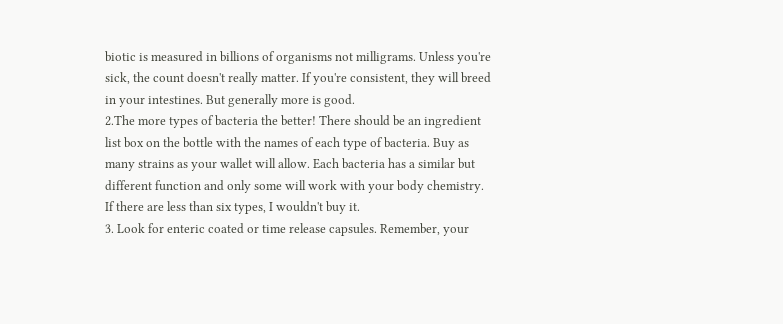biotic is measured in billions of organisms not milligrams. Unless you're sick, the count doesn't really matter. If you're consistent, they will breed in your intestines. But generally more is good.
2.The more types of bacteria the better! There should be an ingredient list box on the bottle with the names of each type of bacteria. Buy as many strains as your wallet will allow. Each bacteria has a similar but different function and only some will work with your body chemistry. If there are less than six types, I wouldn't buy it.
3. Look for enteric coated or time release capsules. Remember, your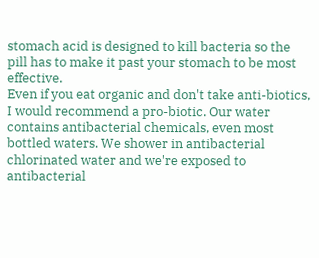stomach acid is designed to kill bacteria so the pill has to make it past your stomach to be most effective.
Even if you eat organic and don't take anti-biotics, I would recommend a pro-biotic. Our water contains antibacterial chemicals, even most bottled waters. We shower in antibacterial chlorinated water and we're exposed to antibacterial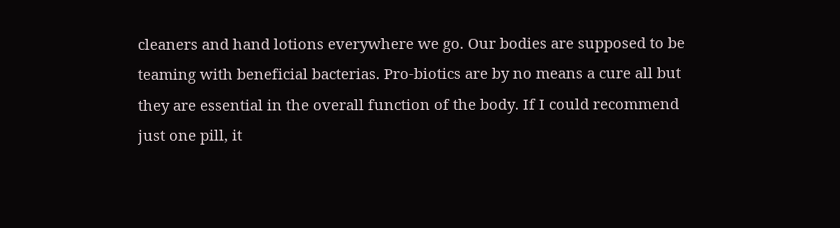cleaners and hand lotions everywhere we go. Our bodies are supposed to be teaming with beneficial bacterias. Pro-biotics are by no means a cure all but they are essential in the overall function of the body. If I could recommend just one pill, it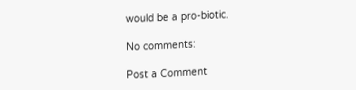would be a pro-biotic.

No comments:

Post a Comment